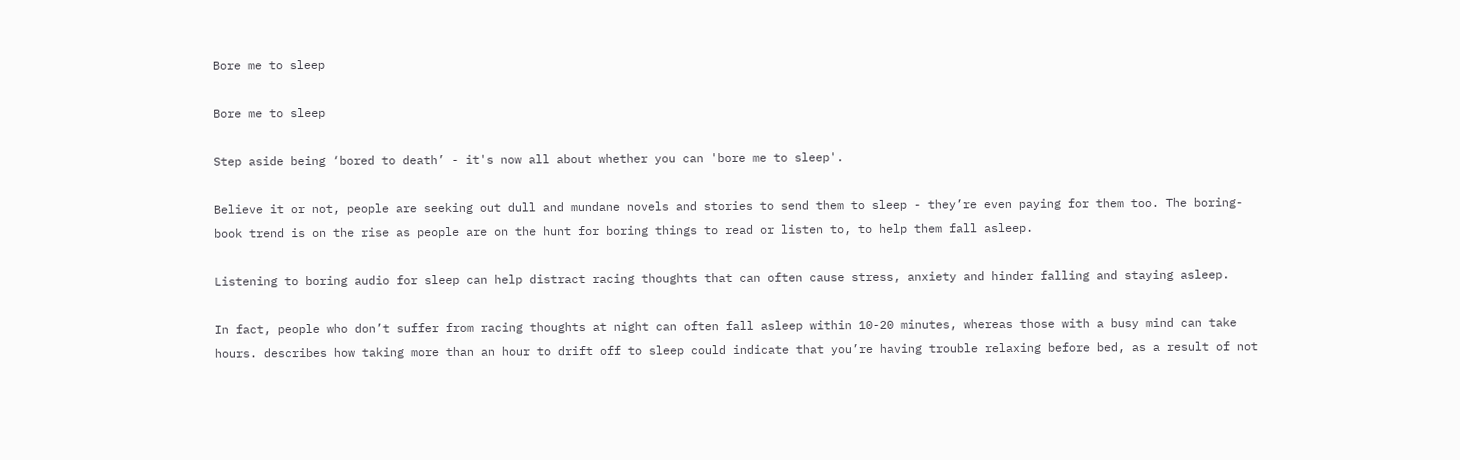Bore me to sleep

Bore me to sleep

Step aside being ‘bored to death’ - it's now all about whether you can 'bore me to sleep'.

Believe it or not, people are seeking out dull and mundane novels and stories to send them to sleep - they’re even paying for them too. The boring-book trend is on the rise as people are on the hunt for boring things to read or listen to, to help them fall asleep.

Listening to boring audio for sleep can help distract racing thoughts that can often cause stress, anxiety and hinder falling and staying asleep.

In fact, people who don’t suffer from racing thoughts at night can often fall asleep within 10-20 minutes, whereas those with a busy mind can take hours. describes how taking more than an hour to drift off to sleep could indicate that you’re having trouble relaxing before bed, as a result of not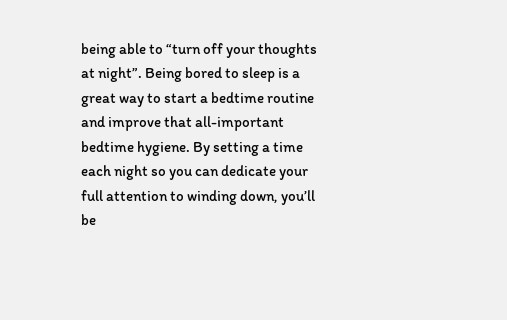being able to “turn off your thoughts at night”. Being bored to sleep is a great way to start a bedtime routine and improve that all-important bedtime hygiene. By setting a time each night so you can dedicate your full attention to winding down, you’ll be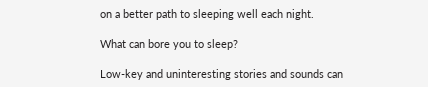on a better path to sleeping well each night.

What can bore you to sleep?

Low-key and uninteresting stories and sounds can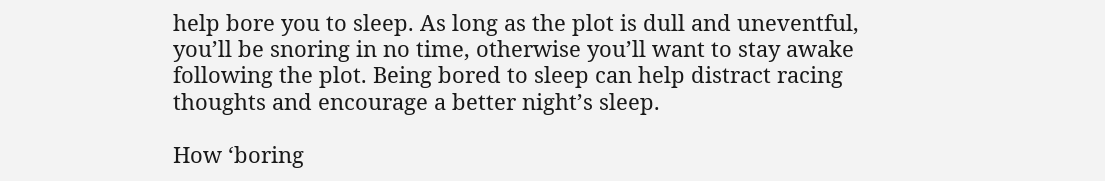help bore you to sleep. As long as the plot is dull and uneventful, you’ll be snoring in no time, otherwise you’ll want to stay awake following the plot. Being bored to sleep can help distract racing thoughts and encourage a better night’s sleep.

How ‘boring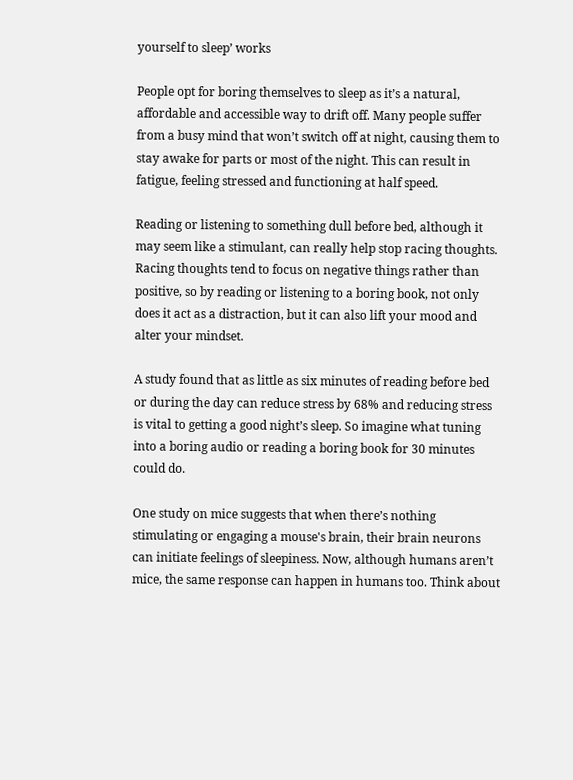yourself to sleep’ works

People opt for boring themselves to sleep as it’s a natural, affordable and accessible way to drift off. Many people suffer from a busy mind that won’t switch off at night, causing them to stay awake for parts or most of the night. This can result in fatigue, feeling stressed and functioning at half speed.

Reading or listening to something dull before bed, although it may seem like a stimulant, can really help stop racing thoughts. Racing thoughts tend to focus on negative things rather than positive, so by reading or listening to a boring book, not only does it act as a distraction, but it can also lift your mood and alter your mindset.

A study found that as little as six minutes of reading before bed or during the day can reduce stress by 68% and reducing stress is vital to getting a good night’s sleep. So imagine what tuning into a boring audio or reading a boring book for 30 minutes could do.

One study on mice suggests that when there’s nothing stimulating or engaging a mouse's brain, their brain neurons can initiate feelings of sleepiness. Now, although humans aren’t mice, the same response can happen in humans too. Think about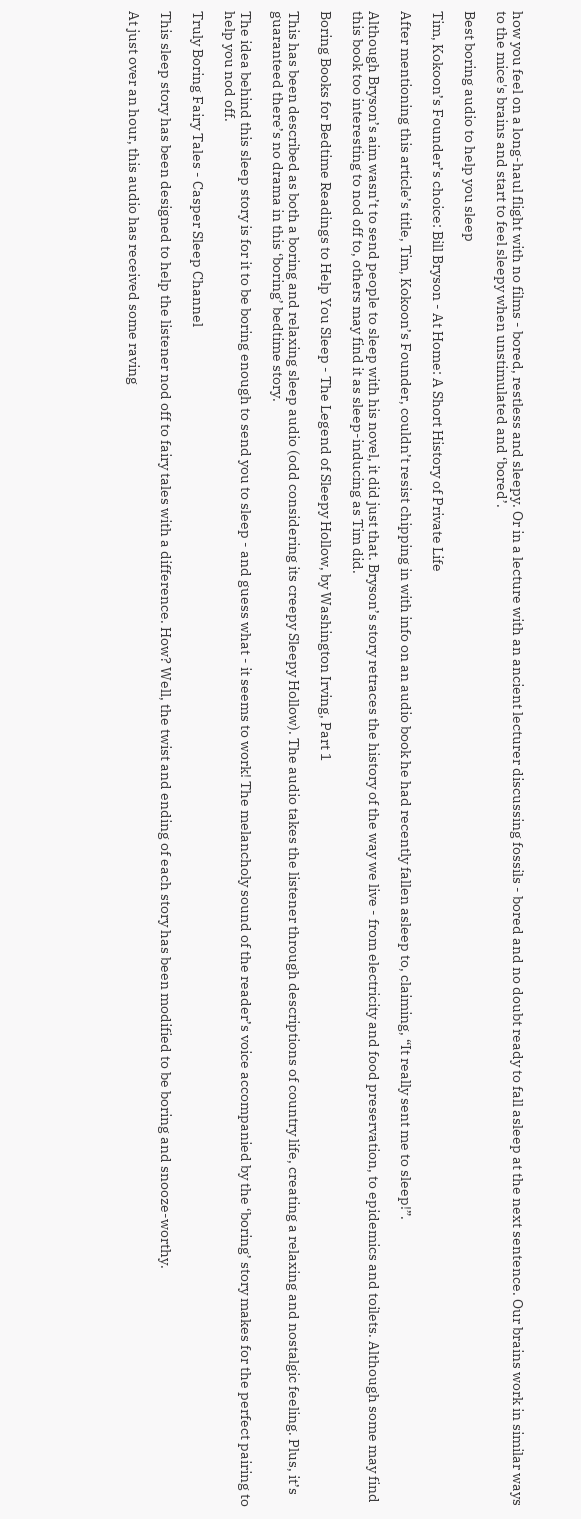how you feel on a long-haul flight with no films - bored, restless and sleepy. Or in a lecture with an ancient lecturer discussing fossils - bored and no doubt ready to fall asleep at the next sentence. Our brains work in similar ways to the mice's brains and start to feel sleepy when unstimulated and ‘bored’.

Best boring audio to help you sleep

Tim, Kokoon’s Founder’s choice: Bill Bryson - At Home: A Short History of Private Life

After mentioning this article’s title, Tim, Kokoon’s Founder, couldn’t resist chipping in with info on an audio book he had recently fallen asleep to, claiming, “It really sent me to sleep!”.

Although Bryson’s aim wasn’t to send people to sleep with his novel, it did just that. Bryson’s story retraces the history of the way we live - from electricity and food preservation, to epidemics and toilets. Although some may find this book too interesting to nod off to, others may find it as sleep-inducing as Tim did.

Boring Books for Bedtime Readings to Help You Sleep - The Legend of Sleepy Hollow, by Washington Irving, Part 1

This has been described as both a boring and relaxing sleep audio (odd considering its creepy Sleepy Hollow). The audio takes the listener through descriptions of country life, creating a relaxing and nostalgic feeling. Plus, it’s guaranteed there’s no drama in this ‘boring’ bedtime story.

The idea behind this sleep story is for it to be boring enough to send you to sleep - and guess what - it seems to work! The melancholy sound of the reader’s voice accompanied by the ‘boring’ story makes for the perfect pairing to help you nod off.

Truly Boring Fairy Tales - Casper Sleep Channel

This sleep story has been designed to help the listener nod off to fairy tales with a difference. How? Well, the twist and ending of each story has been modified to be boring and snooze-worthy.

At just over an hour, this audio has received some raving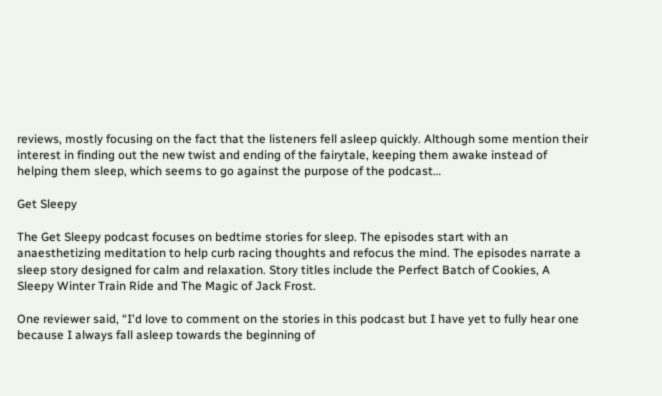reviews, mostly focusing on the fact that the listeners fell asleep quickly. Although some mention their interest in finding out the new twist and ending of the fairytale, keeping them awake instead of helping them sleep, which seems to go against the purpose of the podcast…

Get Sleepy

The Get Sleepy podcast focuses on bedtime stories for sleep. The episodes start with an anaesthetizing meditation to help curb racing thoughts and refocus the mind. The episodes narrate a sleep story designed for calm and relaxation. Story titles include the Perfect Batch of Cookies, A Sleepy Winter Train Ride and The Magic of Jack Frost.

One reviewer said, “I'd love to comment on the stories in this podcast but I have yet to fully hear one because I always fall asleep towards the beginning of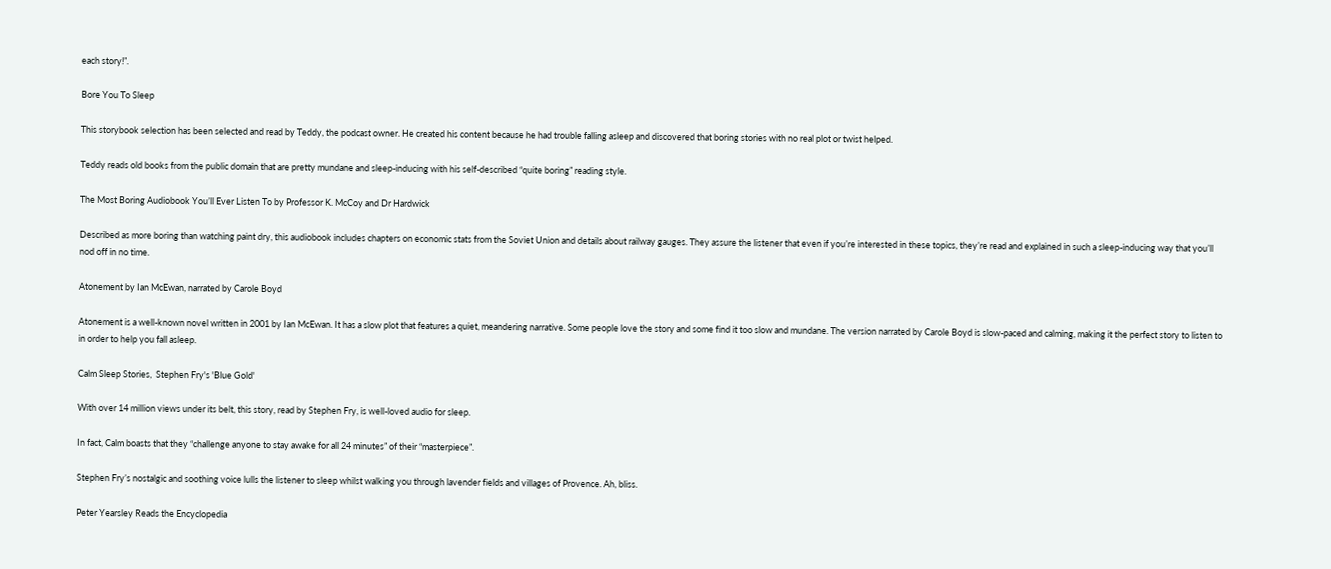each story!”.

Bore You To Sleep

This storybook selection has been selected and read by Teddy, the podcast owner. He created his content because he had trouble falling asleep and discovered that boring stories with no real plot or twist helped.

Teddy reads old books from the public domain that are pretty mundane and sleep-inducing with his self-described “quite boring” reading style.

The Most Boring Audiobook You’ll Ever Listen To by Professor K. McCoy and Dr Hardwick

Described as more boring than watching paint dry, this audiobook includes chapters on economic stats from the Soviet Union and details about railway gauges. They assure the listener that even if you’re interested in these topics, they’re read and explained in such a sleep-inducing way that you’ll nod off in no time.

Atonement by Ian McEwan, narrated by Carole Boyd

Atonement is a well-known novel written in 2001 by Ian McEwan. It has a slow plot that features a quiet, meandering narrative. Some people love the story and some find it too slow and mundane. The version narrated by Carole Boyd is slow-paced and calming, making it the perfect story to listen to in order to help you fall asleep.

Calm Sleep Stories,  Stephen Fry's 'Blue Gold'

With over 14 million views under its belt, this story, read by Stephen Fry, is well-loved audio for sleep.

In fact, Calm boasts that they “challenge anyone to stay awake for all 24 minutes” of their “masterpiece”.

Stephen Fry’s nostalgic and soothing voice lulls the listener to sleep whilst walking you through lavender fields and villages of Provence. Ah, bliss.

Peter Yearsley Reads the Encyclopedia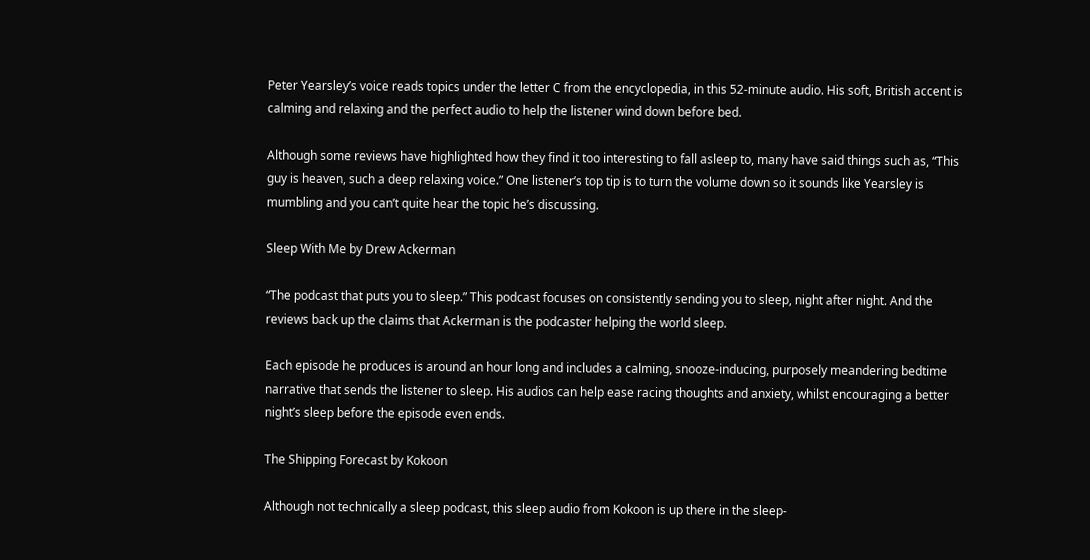Peter Yearsley’s voice reads topics under the letter C from the encyclopedia, in this 52-minute audio. His soft, British accent is calming and relaxing and the perfect audio to help the listener wind down before bed.

Although some reviews have highlighted how they find it too interesting to fall asleep to, many have said things such as, “This guy is heaven, such a deep relaxing voice.” One listener’s top tip is to turn the volume down so it sounds like Yearsley is  mumbling and you can’t quite hear the topic he’s discussing.

Sleep With Me by Drew Ackerman

“The podcast that puts you to sleep.” This podcast focuses on consistently sending you to sleep, night after night. And the reviews back up the claims that Ackerman is the podcaster helping the world sleep.

Each episode he produces is around an hour long and includes a calming, snooze-inducing, purposely meandering bedtime narrative that sends the listener to sleep. His audios can help ease racing thoughts and anxiety, whilst encouraging a better night’s sleep before the episode even ends.

The Shipping Forecast by Kokoon

Although not technically a sleep podcast, this sleep audio from Kokoon is up there in the sleep-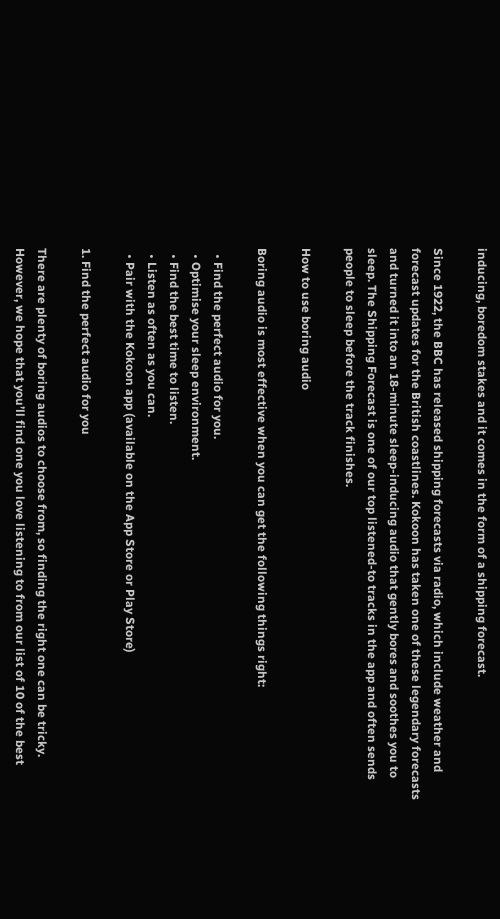inducing, boredom stakes and it comes in the form of a shipping forecast.

Since 1922, the BBC has released shipping forecasts via radio, which include weather and forecast updates for the British coastlines. Kokoon has taken one of these legendary forecasts and turned it into an 18-minute sleep-inducing audio that gently bores and soothes you to sleep. The Shipping Forecast is one of our top listened-to tracks in the app and often sends people to sleep before the track finishes.

How to use boring audio

Boring audio is most effective when you can get the following things right:

  • Find the perfect audio for you.
  • Optimise your sleep environment.
  • Find the best time to listen.
  • Listen as often as you can.
  • Pair with the Kokoon app (available on the App Store or Play Store)

1. Find the perfect audio for you

There are plenty of boring audios to choose from, so finding the right one can be tricky. However, we hope that you’ll find one you love listening to from our list of 10 of the best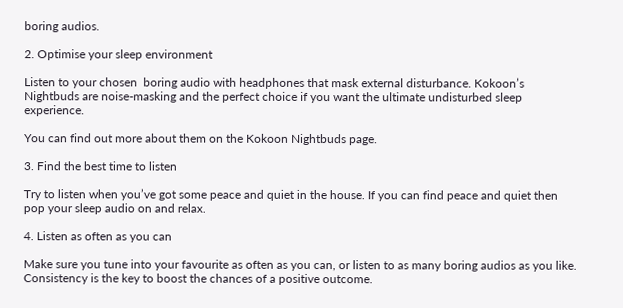boring audios.

2. Optimise your sleep environment

Listen to your chosen  boring audio with headphones that mask external disturbance. Kokoon’s Nightbuds are noise-masking and the perfect choice if you want the ultimate undisturbed sleep experience.

You can find out more about them on the Kokoon Nightbuds page.

3. Find the best time to listen

Try to listen when you’ve got some peace and quiet in the house. If you can find peace and quiet then pop your sleep audio on and relax.

4. Listen as often as you can

Make sure you tune into your favourite as often as you can, or listen to as many boring audios as you like. Consistency is the key to boost the chances of a positive outcome.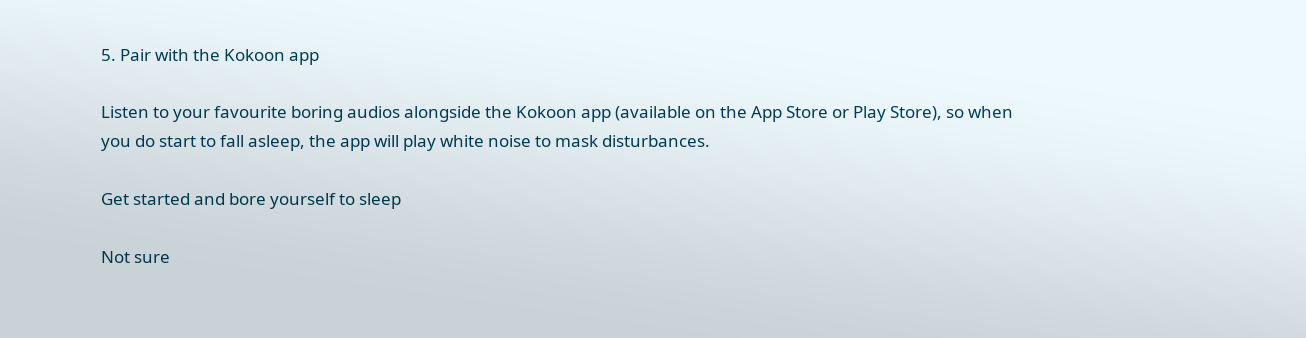5. Pair with the Kokoon app

Listen to your favourite boring audios alongside the Kokoon app (available on the App Store or Play Store), so when you do start to fall asleep, the app will play white noise to mask disturbances.

Get started and bore yourself to sleep

Not sure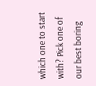which one to start with? Pick one of our best boring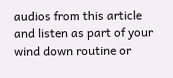audios from this article and listen as part of your wind down routine or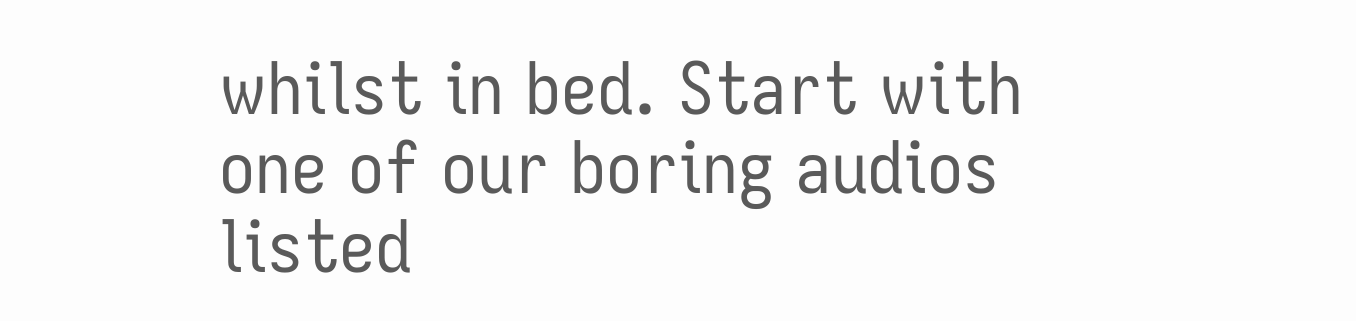whilst in bed. Start with one of our boring audios listed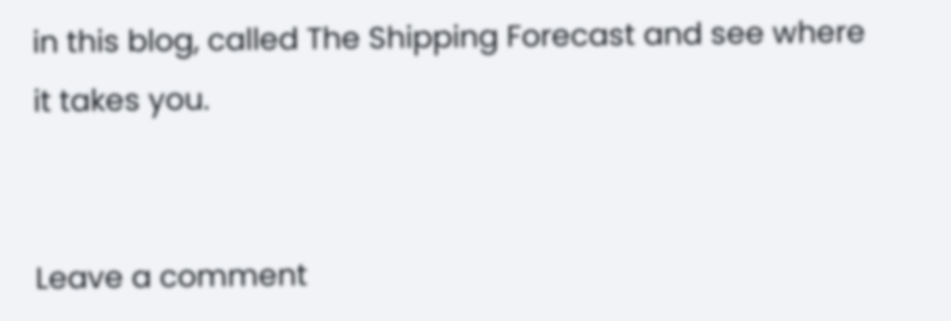in this blog, called The Shipping Forecast and see where it takes you.


Leave a comment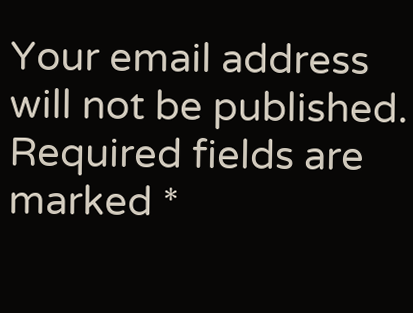Your email address will not be published. Required fields are marked *